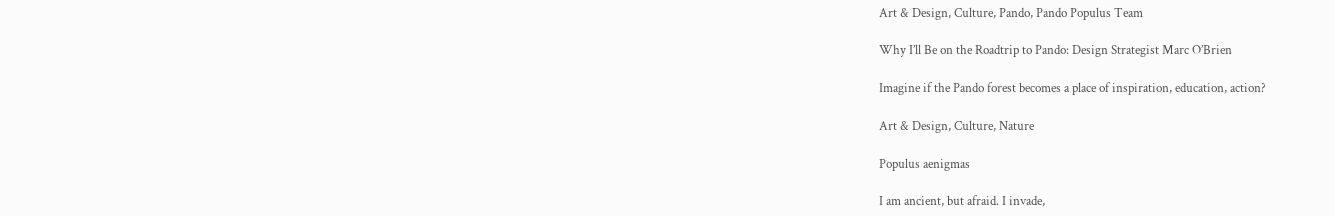Art & Design, Culture, Pando, Pando Populus Team

Why I’ll Be on the Roadtrip to Pando: Design Strategist Marc O’Brien

Imagine if the Pando forest becomes a place of inspiration, education, action?

Art & Design, Culture, Nature

Populus aenigmas

I am ancient, but afraid. I invade,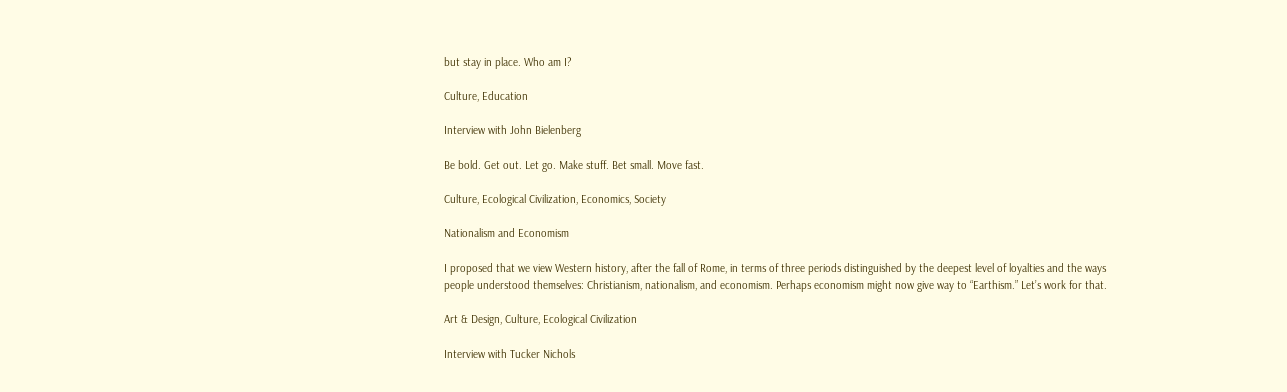but stay in place. Who am I?

Culture, Education

Interview with John Bielenberg

Be bold. Get out. Let go. Make stuff. Bet small. Move fast.

Culture, Ecological Civilization, Economics, Society

Nationalism and Economism

I proposed that we view Western history, after the fall of Rome, in terms of three periods distinguished by the deepest level of loyalties and the ways people understood themselves: Christianism, nationalism, and economism. Perhaps economism might now give way to “Earthism.” Let’s work for that.

Art & Design, Culture, Ecological Civilization

Interview with Tucker Nichols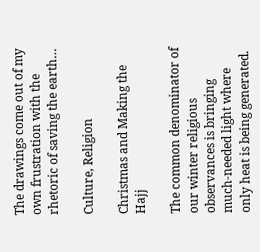The drawings come out of my own frustration with the rhetoric of saving the earth…

Culture, Religion

Christmas and Making the Hajj

The common denominator of our winter religious observances is bringing much-needed light where only heat is being generated.